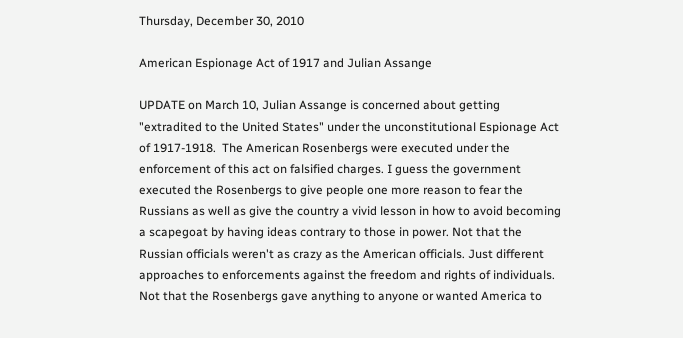Thursday, December 30, 2010

American Espionage Act of 1917 and Julian Assange

UPDATE on March 10, Julian Assange is concerned about getting "extradited to the United States" under the unconstitutional Espionage Act of 1917-1918.  The American Rosenbergs were executed under the enforcement of this act on falsified charges. I guess the government executed the Rosenbergs to give people one more reason to fear the Russians as well as give the country a vivid lesson in how to avoid becoming a scapegoat by having ideas contrary to those in power. Not that the Russian officials weren't as crazy as the American officials. Just different approaches to enforcements against the freedom and rights of individuals. Not that the Rosenbergs gave anything to anyone or wanted America to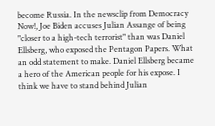become Russia. In the newsclip from Democracy Now!, Joe Biden accuses Julian Assange of being "closer to a high-tech terrorist" than was Daniel Ellsberg, who exposed the Pentagon Papers. What an odd statement to make. Daniel Ellsberg became a hero of the American people for his expose. I think we have to stand behind Julian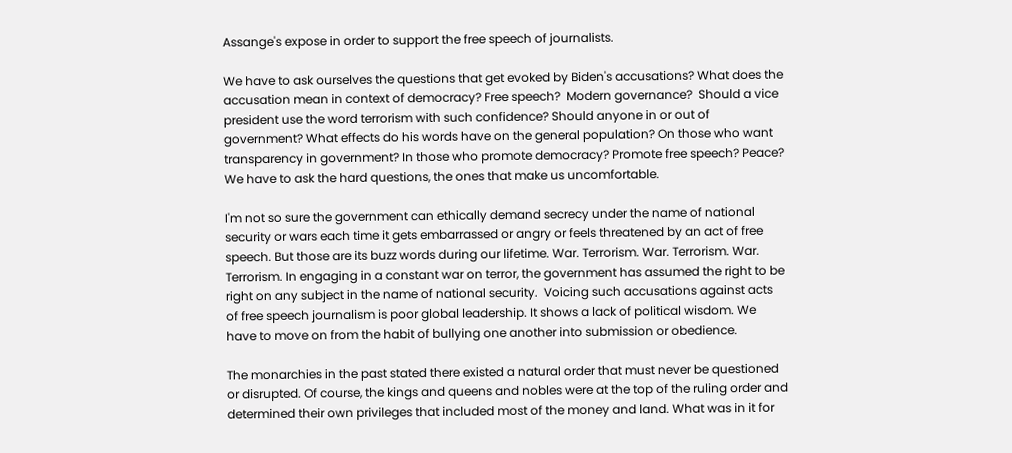Assange's expose in order to support the free speech of journalists.

We have to ask ourselves the questions that get evoked by Biden's accusations? What does the accusation mean in context of democracy? Free speech?  Modern governance?  Should a vice president use the word terrorism with such confidence? Should anyone in or out of government? What effects do his words have on the general population? On those who want transparency in government? In those who promote democracy? Promote free speech? Peace? We have to ask the hard questions, the ones that make us uncomfortable.

I'm not so sure the government can ethically demand secrecy under the name of national security or wars each time it gets embarrassed or angry or feels threatened by an act of free speech. But those are its buzz words during our lifetime. War. Terrorism. War. Terrorism. War. Terrorism. In engaging in a constant war on terror, the government has assumed the right to be right on any subject in the name of national security.  Voicing such accusations against acts of free speech journalism is poor global leadership. It shows a lack of political wisdom. We have to move on from the habit of bullying one another into submission or obedience.

The monarchies in the past stated there existed a natural order that must never be questioned or disrupted. Of course, the kings and queens and nobles were at the top of the ruling order and determined their own privileges that included most of the money and land. What was in it for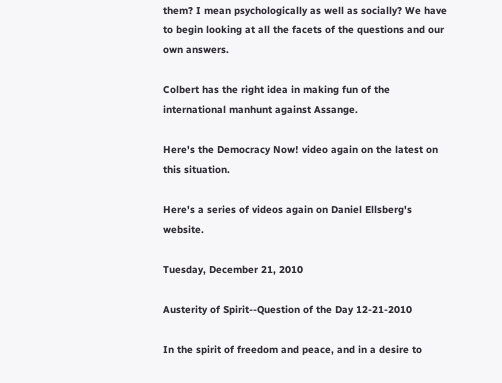them? I mean psychologically as well as socially? We have to begin looking at all the facets of the questions and our own answers.

Colbert has the right idea in making fun of the international manhunt against Assange.

Here's the Democracy Now! video again on the latest on this situation.

Here's a series of videos again on Daniel Ellsberg's website.

Tuesday, December 21, 2010

Austerity of Spirit--Question of the Day 12-21-2010

In the spirit of freedom and peace, and in a desire to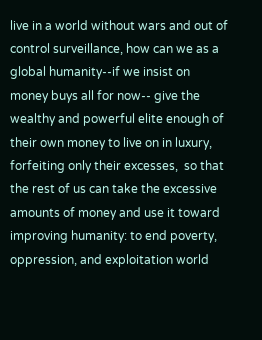live in a world without wars and out of control surveillance, how can we as a global humanity--if we insist on money buys all for now-- give the wealthy and powerful elite enough of their own money to live on in luxury, forfeiting only their excesses,  so that the rest of us can take the excessive amounts of money and use it toward improving humanity: to end poverty, oppression, and exploitation world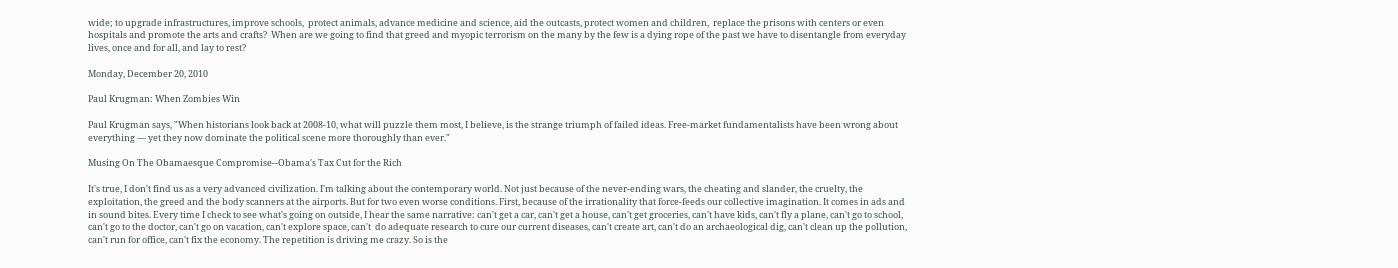wide; to upgrade infrastructures, improve schools,  protect animals, advance medicine and science, aid the outcasts, protect women and children,  replace the prisons with centers or even hospitals and promote the arts and crafts?  When are we going to find that greed and myopic terrorism on the many by the few is a dying rope of the past we have to disentangle from everyday lives, once and for all, and lay to rest?

Monday, December 20, 2010

Paul Krugman: When Zombies Win

Paul Krugman says, "When historians look back at 2008-10, what will puzzle them most, I believe, is the strange triumph of failed ideas. Free-market fundamentalists have been wrong about everything — yet they now dominate the political scene more thoroughly than ever."

Musing On The Obamaesque Compromise--Obama's Tax Cut for the Rich

It's true, I don't find us as a very advanced civilization. I'm talking about the contemporary world. Not just because of the never-ending wars, the cheating and slander, the cruelty, the exploitation, the greed and the body scanners at the airports. But for two even worse conditions. First, because of the irrationality that force-feeds our collective imagination. It comes in ads and in sound bites. Every time I check to see what's going on outside, I hear the same narrative: can't get a car, can't get a house, can't get groceries, can't have kids, can't fly a plane, can't go to school, can't go to the doctor, can't go on vacation, can't explore space, can't  do adequate research to cure our current diseases, can't create art, can't do an archaeological dig, can't clean up the pollution, can't run for office, can't fix the economy. The repetition is driving me crazy. So is the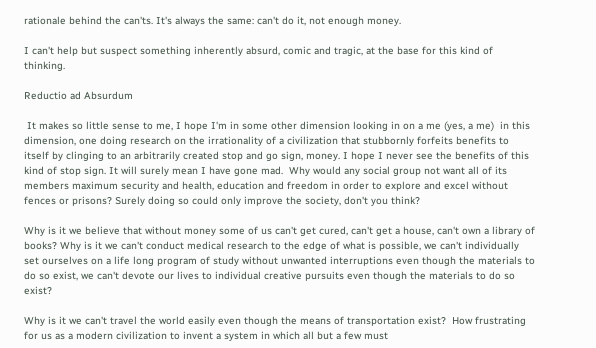rationale behind the can'ts. It's always the same: can't do it, not enough money.

I can't help but suspect something inherently absurd, comic and tragic, at the base for this kind of thinking.

Reductio ad Absurdum

 It makes so little sense to me, I hope I'm in some other dimension looking in on a me (yes, a me)  in this dimension, one doing research on the irrationality of a civilization that stubbornly forfeits benefits to itself by clinging to an arbitrarily created stop and go sign, money. I hope I never see the benefits of this kind of stop sign. It will surely mean I have gone mad.  Why would any social group not want all of its members maximum security and health, education and freedom in order to explore and excel without fences or prisons? Surely doing so could only improve the society, don't you think?

Why is it we believe that without money some of us can't get cured, can't get a house, can't own a library of books? Why is it we can't conduct medical research to the edge of what is possible, we can't individually set ourselves on a life long program of study without unwanted interruptions even though the materials to do so exist, we can't devote our lives to individual creative pursuits even though the materials to do so exist?

Why is it we can't travel the world easily even though the means of transportation exist?  How frustrating for us as a modern civilization to invent a system in which all but a few must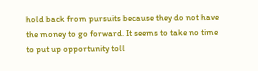hold back from pursuits because they do not have the money to go forward. It seems to take no time to put up opportunity toll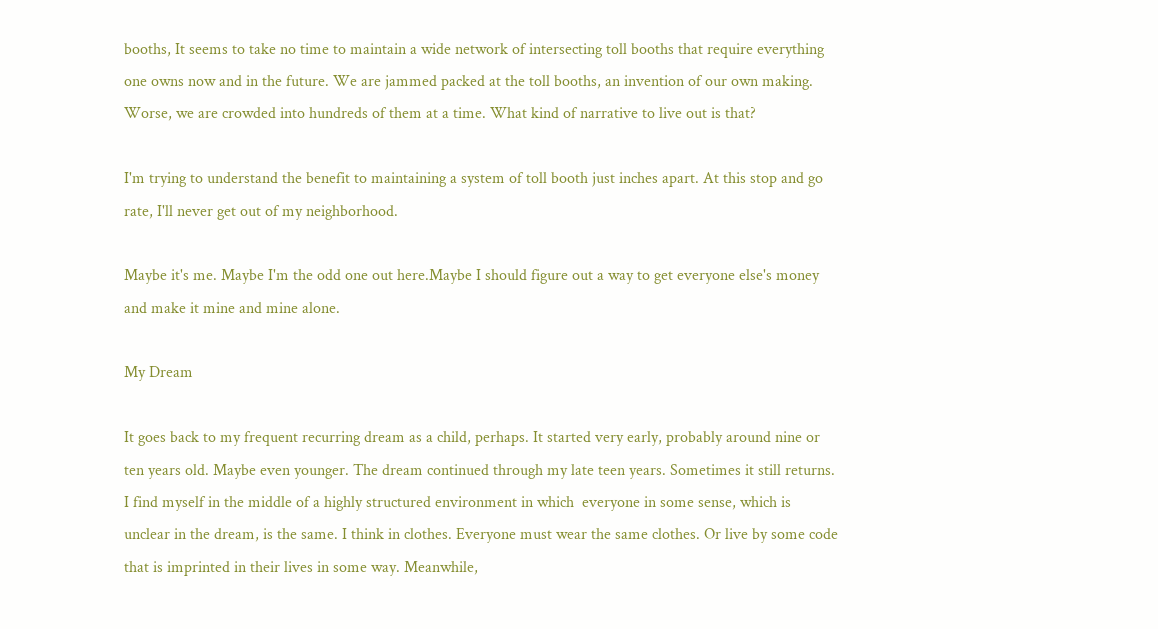booths, It seems to take no time to maintain a wide network of intersecting toll booths that require everything one owns now and in the future. We are jammed packed at the toll booths, an invention of our own making. Worse, we are crowded into hundreds of them at a time. What kind of narrative to live out is that?

I'm trying to understand the benefit to maintaining a system of toll booth just inches apart. At this stop and go rate, I'll never get out of my neighborhood.

Maybe it's me. Maybe I'm the odd one out here.Maybe I should figure out a way to get everyone else's money and make it mine and mine alone.

My Dream

It goes back to my frequent recurring dream as a child, perhaps. It started very early, probably around nine or ten years old. Maybe even younger. The dream continued through my late teen years. Sometimes it still returns. I find myself in the middle of a highly structured environment in which  everyone in some sense, which is unclear in the dream, is the same. I think in clothes. Everyone must wear the same clothes. Or live by some code that is imprinted in their lives in some way. Meanwhile,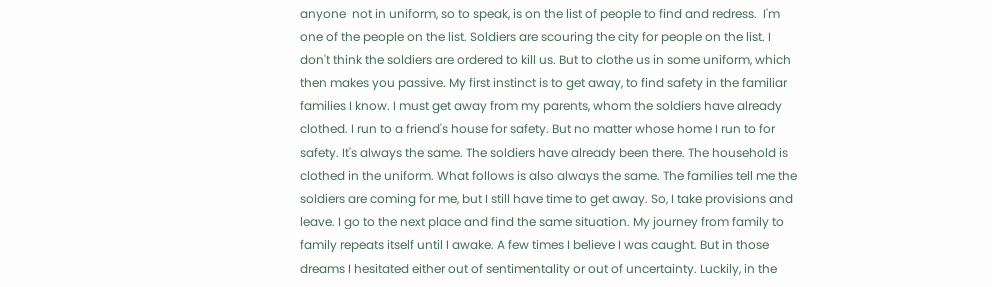anyone  not in uniform, so to speak, is on the list of people to find and redress.  I'm one of the people on the list. Soldiers are scouring the city for people on the list. I don't think the soldiers are ordered to kill us. But to clothe us in some uniform, which then makes you passive. My first instinct is to get away, to find safety in the familiar families I know. I must get away from my parents, whom the soldiers have already clothed. I run to a friend's house for safety. But no matter whose home I run to for safety. It's always the same. The soldiers have already been there. The household is clothed in the uniform. What follows is also always the same. The families tell me the soldiers are coming for me, but I still have time to get away. So, I take provisions and leave. I go to the next place and find the same situation. My journey from family to family repeats itself until I awake. A few times I believe I was caught. But in those dreams I hesitated either out of sentimentality or out of uncertainty. Luckily, in the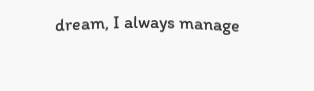dream, I always manage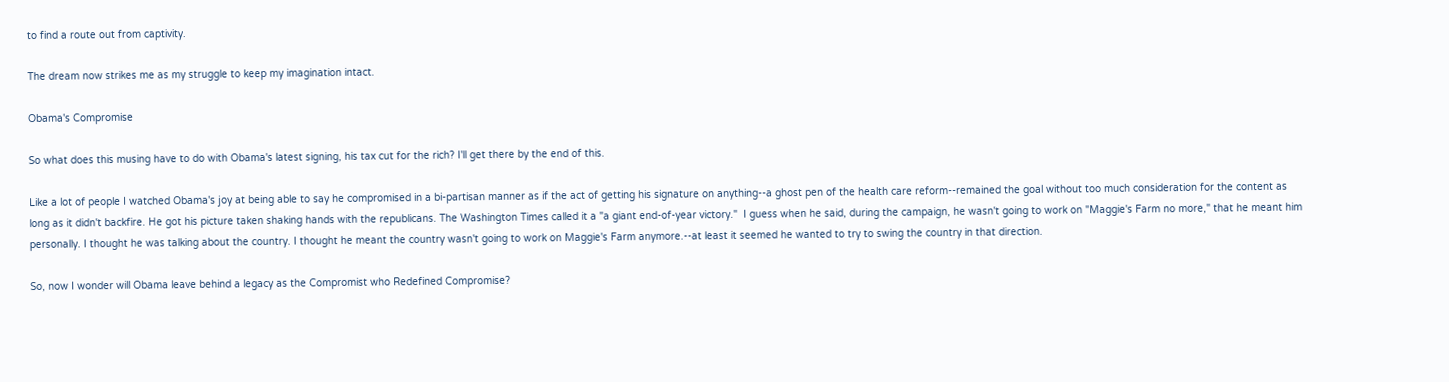to find a route out from captivity.

The dream now strikes me as my struggle to keep my imagination intact.

Obama's Compromise

So what does this musing have to do with Obama's latest signing, his tax cut for the rich? I'll get there by the end of this.

Like a lot of people I watched Obama's joy at being able to say he compromised in a bi-partisan manner as if the act of getting his signature on anything--a ghost pen of the health care reform--remained the goal without too much consideration for the content as long as it didn't backfire. He got his picture taken shaking hands with the republicans. The Washington Times called it a "a giant end-of-year victory."  I guess when he said, during the campaign, he wasn't going to work on "Maggie's Farm no more," that he meant him personally. I thought he was talking about the country. I thought he meant the country wasn't going to work on Maggie's Farm anymore.--at least it seemed he wanted to try to swing the country in that direction.

So, now I wonder will Obama leave behind a legacy as the Compromist who Redefined Compromise?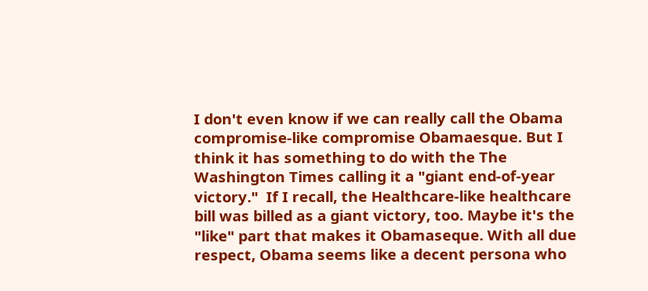I don't even know if we can really call the Obama compromise-like compromise Obamaesque. But I think it has something to do with the The Washington Times calling it a "giant end-of-year victory."  If I recall, the Healthcare-like healthcare bill was billed as a giant victory, too. Maybe it's the "like" part that makes it Obamaseque. With all due respect, Obama seems like a decent persona who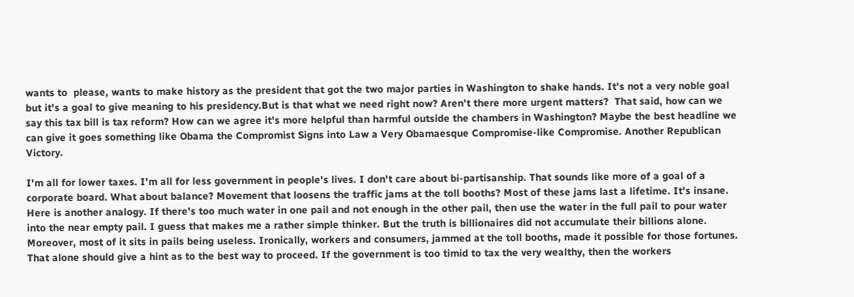wants to  please, wants to make history as the president that got the two major parties in Washington to shake hands. It's not a very noble goal but it's a goal to give meaning to his presidency.But is that what we need right now? Aren't there more urgent matters?  That said, how can we say this tax bill is tax reform? How can we agree it's more helpful than harmful outside the chambers in Washington? Maybe the best headline we can give it goes something like Obama the Compromist Signs into Law a Very Obamaesque Compromise-like Compromise. Another Republican Victory.

I'm all for lower taxes. I'm all for less government in people's lives. I don't care about bi-partisanship. That sounds like more of a goal of a corporate board. What about balance? Movement that loosens the traffic jams at the toll booths? Most of these jams last a lifetime. It's insane. Here is another analogy. If there's too much water in one pail and not enough in the other pail, then use the water in the full pail to pour water into the near empty pail. I guess that makes me a rather simple thinker. But the truth is billionaires did not accumulate their billions alone. Moreover, most of it sits in pails being useless. Ironically, workers and consumers, jammed at the toll booths, made it possible for those fortunes. That alone should give a hint as to the best way to proceed. If the government is too timid to tax the very wealthy, then the workers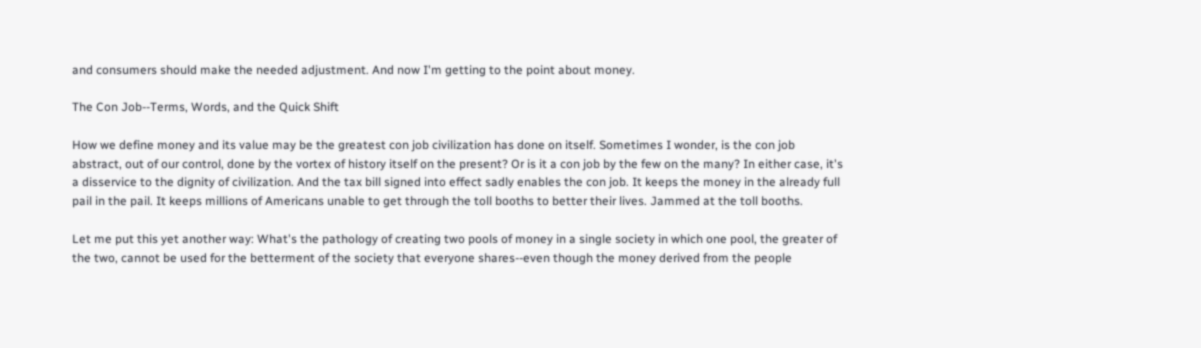and consumers should make the needed adjustment. And now I'm getting to the point about money.

The Con Job--Terms, Words, and the Quick Shift

How we define money and its value may be the greatest con job civilization has done on itself. Sometimes I wonder, is the con job abstract, out of our control, done by the vortex of history itself on the present? Or is it a con job by the few on the many? In either case, it's a disservice to the dignity of civilization. And the tax bill signed into effect sadly enables the con job. It keeps the money in the already full pail in the pail. It keeps millions of Americans unable to get through the toll booths to better their lives. Jammed at the toll booths.

Let me put this yet another way: What's the pathology of creating two pools of money in a single society in which one pool, the greater of the two, cannot be used for the betterment of the society that everyone shares--even though the money derived from the people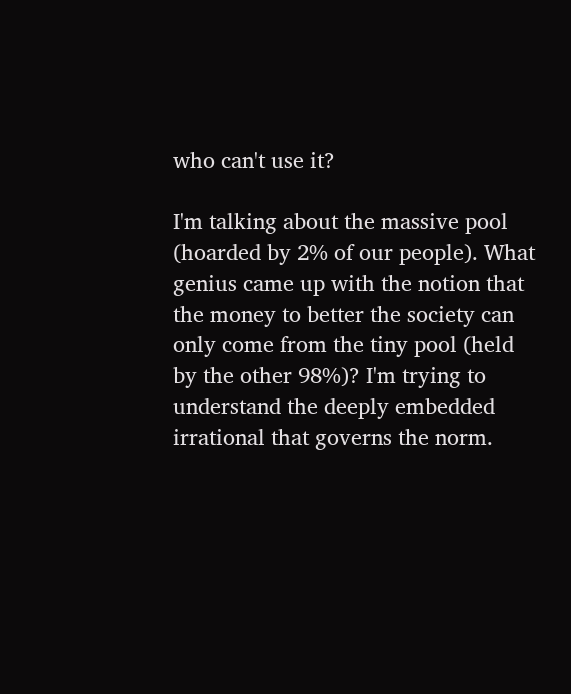who can't use it?

I'm talking about the massive pool (hoarded by 2% of our people). What genius came up with the notion that the money to better the society can only come from the tiny pool (held by the other 98%)? I'm trying to understand the deeply embedded irrational that governs the norm.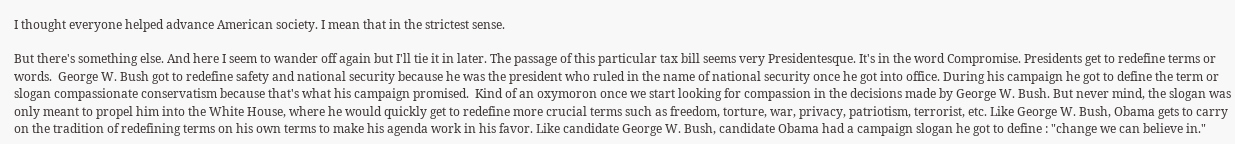I thought everyone helped advance American society. I mean that in the strictest sense.

But there's something else. And here I seem to wander off again but I'll tie it in later. The passage of this particular tax bill seems very Presidentesque. It's in the word Compromise. Presidents get to redefine terms or words.  George W. Bush got to redefine safety and national security because he was the president who ruled in the name of national security once he got into office. During his campaign he got to define the term or slogan compassionate conservatism because that's what his campaign promised.  Kind of an oxymoron once we start looking for compassion in the decisions made by George W. Bush. But never mind, the slogan was only meant to propel him into the White House, where he would quickly get to redefine more crucial terms such as freedom, torture, war, privacy, patriotism, terrorist, etc. Like George W. Bush, Obama gets to carry on the tradition of redefining terms on his own terms to make his agenda work in his favor. Like candidate George W. Bush, candidate Obama had a campaign slogan he got to define : "change we can believe in."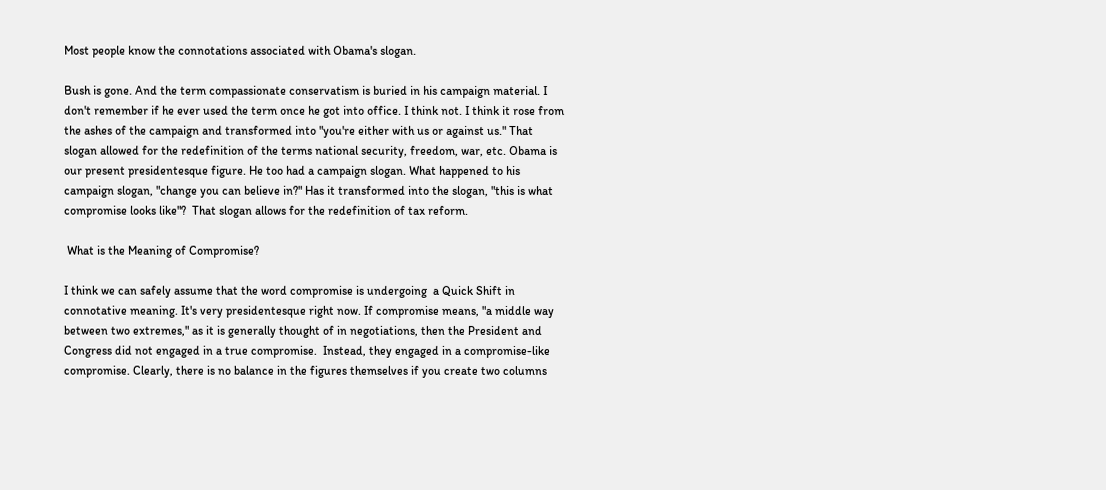Most people know the connotations associated with Obama's slogan.

Bush is gone. And the term compassionate conservatism is buried in his campaign material. I don't remember if he ever used the term once he got into office. I think not. I think it rose from the ashes of the campaign and transformed into "you're either with us or against us." That slogan allowed for the redefinition of the terms national security, freedom, war, etc. Obama is our present presidentesque figure. He too had a campaign slogan. What happened to his campaign slogan, "change you can believe in?" Has it transformed into the slogan, "this is what compromise looks like"?  That slogan allows for the redefinition of tax reform.

 What is the Meaning of Compromise?

I think we can safely assume that the word compromise is undergoing  a Quick Shift in connotative meaning. It's very presidentesque right now. If compromise means, "a middle way between two extremes," as it is generally thought of in negotiations, then the President and Congress did not engaged in a true compromise.  Instead, they engaged in a compromise-like compromise. Clearly, there is no balance in the figures themselves if you create two columns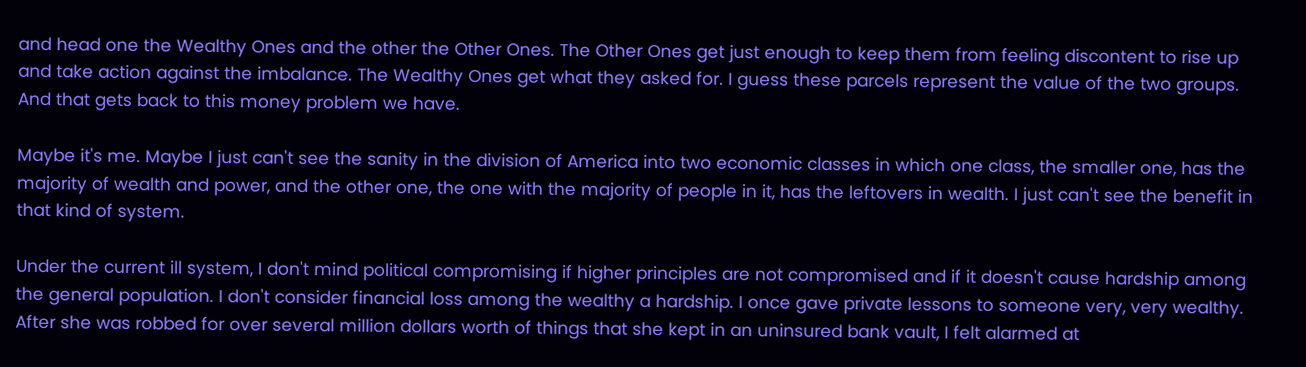and head one the Wealthy Ones and the other the Other Ones. The Other Ones get just enough to keep them from feeling discontent to rise up and take action against the imbalance. The Wealthy Ones get what they asked for. I guess these parcels represent the value of the two groups.  And that gets back to this money problem we have.

Maybe it's me. Maybe I just can't see the sanity in the division of America into two economic classes in which one class, the smaller one, has the majority of wealth and power, and the other one, the one with the majority of people in it, has the leftovers in wealth. I just can't see the benefit in that kind of system.

Under the current ill system, I don't mind political compromising if higher principles are not compromised and if it doesn't cause hardship among the general population. I don't consider financial loss among the wealthy a hardship. I once gave private lessons to someone very, very wealthy. After she was robbed for over several million dollars worth of things that she kept in an uninsured bank vault, I felt alarmed at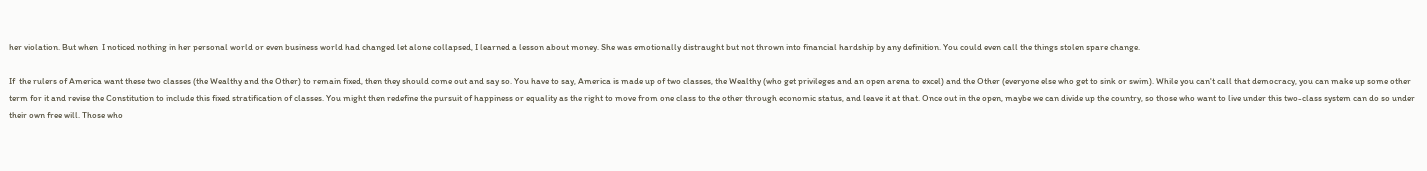her violation. But when  I noticed nothing in her personal world or even business world had changed let alone collapsed, I learned a lesson about money. She was emotionally distraught but not thrown into financial hardship by any definition. You could even call the things stolen spare change.

If  the rulers of America want these two classes (the Wealthy and the Other) to remain fixed, then they should come out and say so. You have to say, America is made up of two classes, the Wealthy (who get privileges and an open arena to excel) and the Other (everyone else who get to sink or swim). While you can't call that democracy, you can make up some other term for it and revise the Constitution to include this fixed stratification of classes. You might then redefine the pursuit of happiness or equality as the right to move from one class to the other through economic status, and leave it at that. Once out in the open, maybe we can divide up the country, so those who want to live under this two-class system can do so under their own free will. Those who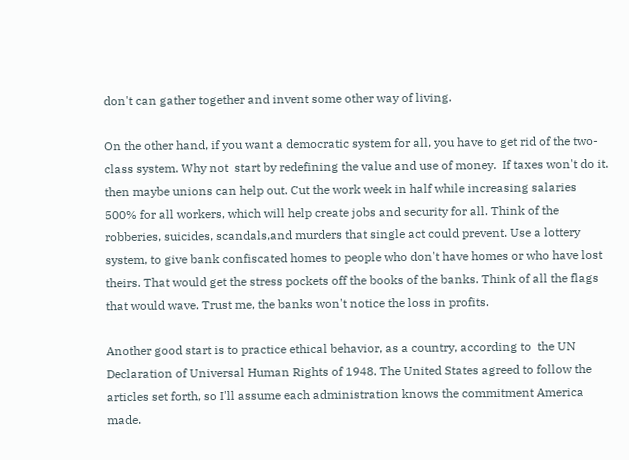don't can gather together and invent some other way of living.

On the other hand, if you want a democratic system for all, you have to get rid of the two-class system. Why not  start by redefining the value and use of money.  If taxes won't do it. then maybe unions can help out. Cut the work week in half while increasing salaries 500% for all workers, which will help create jobs and security for all. Think of the robberies, suicides, scandals,and murders that single act could prevent. Use a lottery system, to give bank confiscated homes to people who don't have homes or who have lost theirs. That would get the stress pockets off the books of the banks. Think of all the flags that would wave. Trust me, the banks won't notice the loss in profits.

Another good start is to practice ethical behavior, as a country, according to  the UN Declaration of Universal Human Rights of 1948. The United States agreed to follow the articles set forth, so I'll assume each administration knows the commitment America made.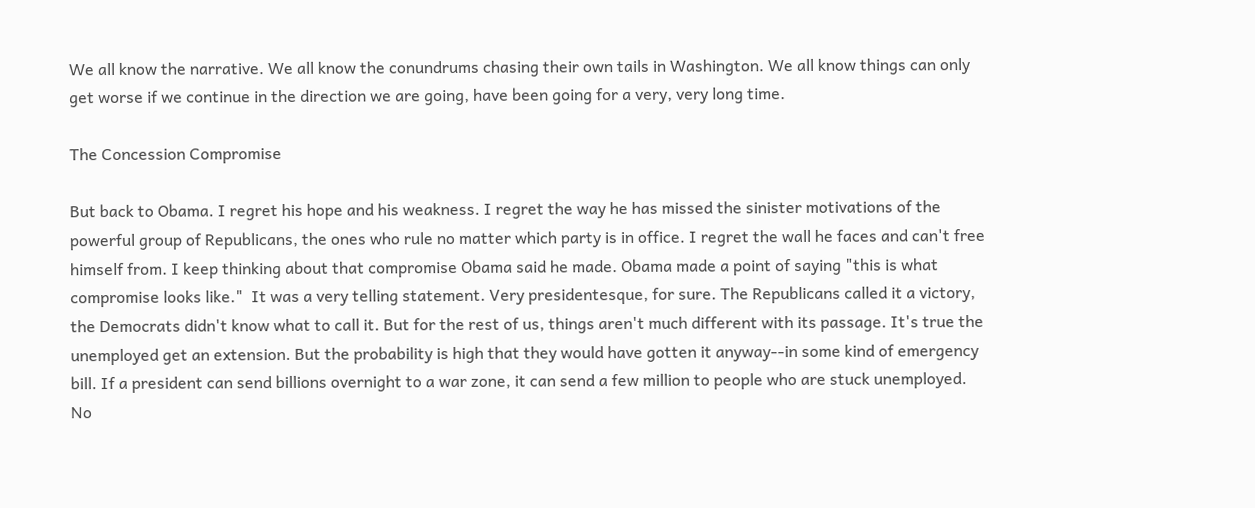We all know the narrative. We all know the conundrums chasing their own tails in Washington. We all know things can only get worse if we continue in the direction we are going, have been going for a very, very long time.

The Concession Compromise

But back to Obama. I regret his hope and his weakness. I regret the way he has missed the sinister motivations of the powerful group of Republicans, the ones who rule no matter which party is in office. I regret the wall he faces and can't free himself from. I keep thinking about that compromise Obama said he made. Obama made a point of saying "this is what compromise looks like."  It was a very telling statement. Very presidentesque, for sure. The Republicans called it a victory, the Democrats didn't know what to call it. But for the rest of us, things aren't much different with its passage. It's true the unemployed get an extension. But the probability is high that they would have gotten it anyway--in some kind of emergency bill. If a president can send billions overnight to a war zone, it can send a few million to people who are stuck unemployed. No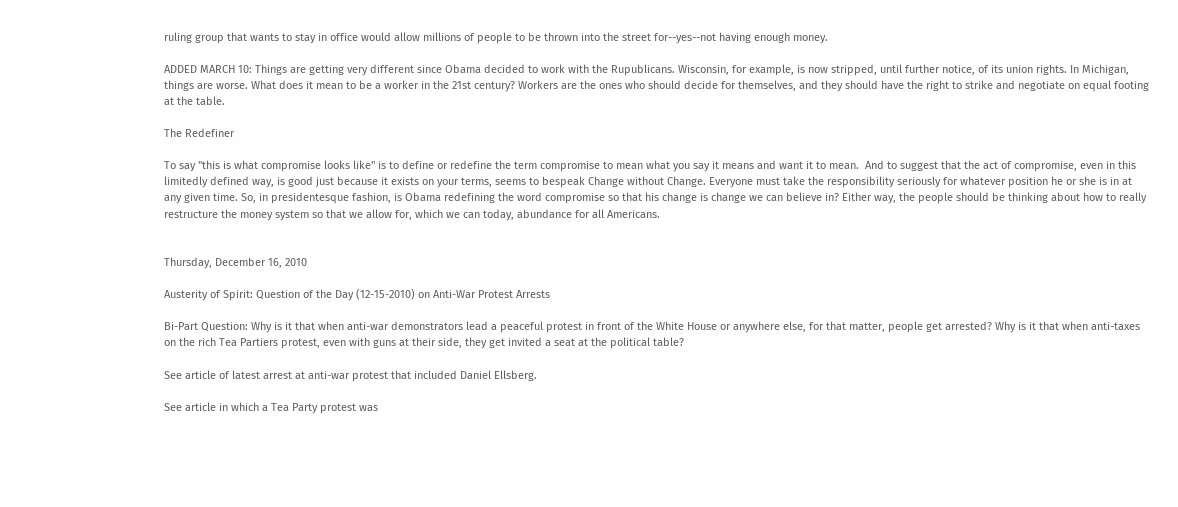ruling group that wants to stay in office would allow millions of people to be thrown into the street for--yes--not having enough money.

ADDED MARCH 10: Things are getting very different since Obama decided to work with the Rupublicans. Wisconsin, for example, is now stripped, until further notice, of its union rights. In Michigan, things are worse. What does it mean to be a worker in the 21st century? Workers are the ones who should decide for themselves, and they should have the right to strike and negotiate on equal footing at the table.

The Redefiner

To say "this is what compromise looks like" is to define or redefine the term compromise to mean what you say it means and want it to mean.  And to suggest that the act of compromise, even in this limitedly defined way, is good just because it exists on your terms, seems to bespeak Change without Change. Everyone must take the responsibility seriously for whatever position he or she is in at any given time. So, in presidentesque fashion, is Obama redefining the word compromise so that his change is change we can believe in? Either way, the people should be thinking about how to really restructure the money system so that we allow for, which we can today, abundance for all Americans.


Thursday, December 16, 2010

Austerity of Spirit: Question of the Day (12-15-2010) on Anti-War Protest Arrests

Bi-Part Question: Why is it that when anti-war demonstrators lead a peaceful protest in front of the White House or anywhere else, for that matter, people get arrested? Why is it that when anti-taxes on the rich Tea Partiers protest, even with guns at their side, they get invited a seat at the political table?

See article of latest arrest at anti-war protest that included Daniel Ellsberg.

See article in which a Tea Party protest was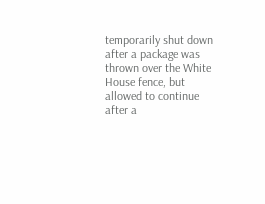temporarily shut down after a package was thrown over the White House fence, but allowed to continue after a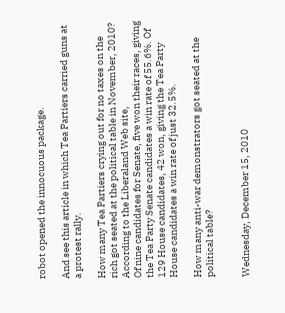robot opened the innocuous package.

And see this article in which Tea Partiers carried guns at a protest rally.

How many Tea Partiers crying out for no taxes on the rich got seated at the political table in November, 2010?  According to the Liberaland Web site,
Of nine candidates for Senate, five won their races, giving the Tea Party Senate candidates a win rate of 55.6%. Of 129 House candidates, 42 won, giving the Tea Party House candidates a win rate of just 32.5%.

How many anti-war demonstrators got seated at the political table?


Wednesday, December 15, 2010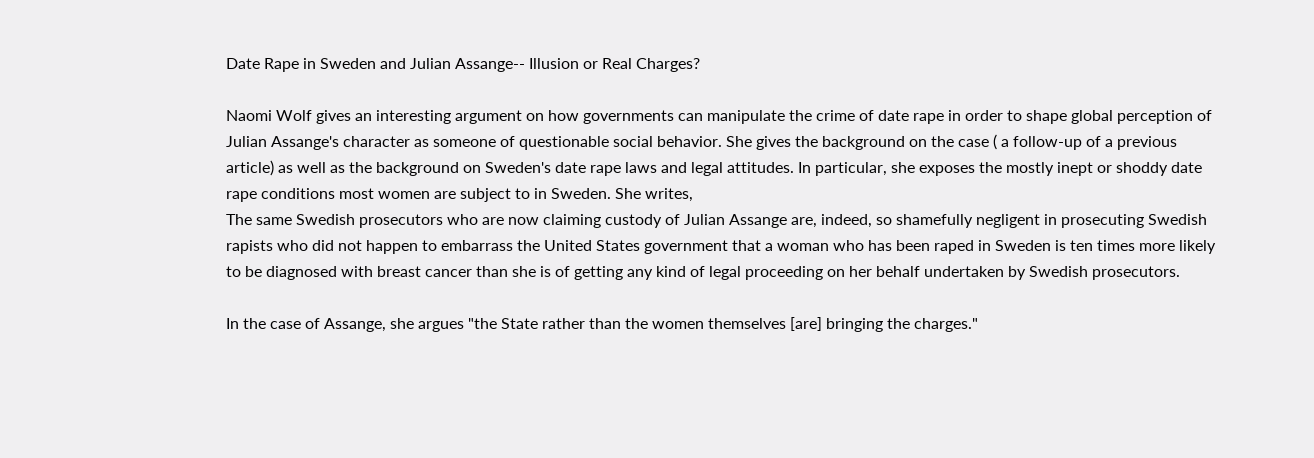Date Rape in Sweden and Julian Assange-- Illusion or Real Charges?

Naomi Wolf gives an interesting argument on how governments can manipulate the crime of date rape in order to shape global perception of Julian Assange's character as someone of questionable social behavior. She gives the background on the case ( a follow-up of a previous article) as well as the background on Sweden's date rape laws and legal attitudes. In particular, she exposes the mostly inept or shoddy date rape conditions most women are subject to in Sweden. She writes,
The same Swedish prosecutors who are now claiming custody of Julian Assange are, indeed, so shamefully negligent in prosecuting Swedish rapists who did not happen to embarrass the United States government that a woman who has been raped in Sweden is ten times more likely to be diagnosed with breast cancer than she is of getting any kind of legal proceeding on her behalf undertaken by Swedish prosecutors.

In the case of Assange, she argues "the State rather than the women themselves [are] bringing the charges."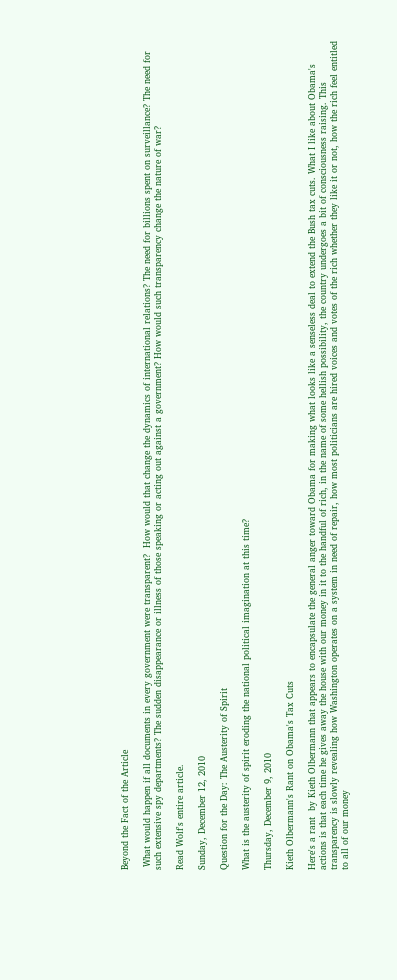Beyond the Fact of the Article

 What would happen if all documents in every government were transparent?  How would that change the dynamics of international relations? The need for billions spent on surveillance? The need for such extensive spy departments? The sudden disappearance or illness of those speaking or acting out against a government? How would such transparency change the nature of war?

Read Wolf's entire article.

Sunday, December 12, 2010

Question for the Day: The Austerity of Spirit

What is the austerity of spirit eroding the national political imagination at this time?

Thursday, December 9, 2010

Kieth Olbermann's Rant on Obama's Tax Cuts

Here's a rant  by Kieth Olbermann that appears to encapsulate the general anger toward Obama for making what looks like a senseless deal to extend the Bush tax cuts. What I like about Obama's actions is that each time he gives away the house with our money in it to the handful of rich, in the name of some hellish possibility, the country undergoes a bit of consciousness raising. This transparency is slowly revealing how Washington operates on a system in need of repair, how most politicians are hired voices and votes of the rich whether they like it or not, how the rich feel entitled to all of our money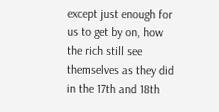except just enough for us to get by on, how the rich still see themselves as they did in the 17th and 18th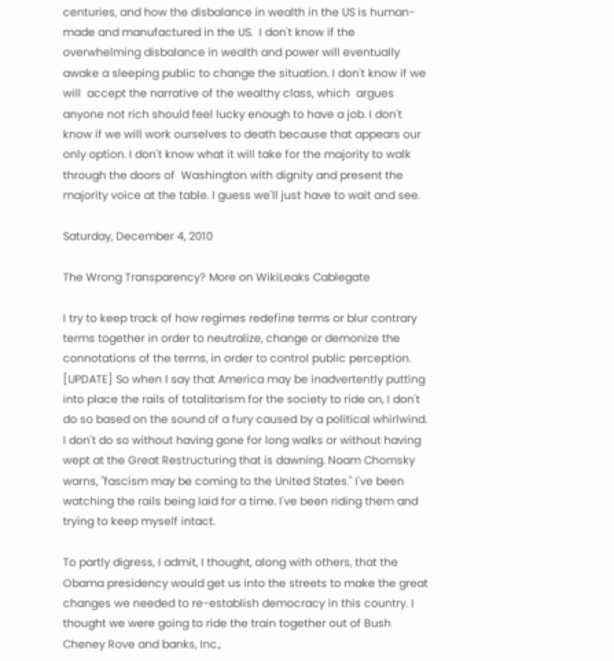centuries, and how the disbalance in wealth in the US is human-made and manufactured in the US.  I don't know if the overwhelming disbalance in wealth and power will eventually awake a sleeping public to change the situation. I don't know if we will  accept the narrative of the wealthy class, which  argues anyone not rich should feel lucky enough to have a job. I don't know if we will work ourselves to death because that appears our only option. I don't know what it will take for the majority to walk through the doors of  Washington with dignity and present the majority voice at the table. I guess we'll just have to wait and see.

Saturday, December 4, 2010

The Wrong Transparency? More on WikiLeaks Cablegate

I try to keep track of how regimes redefine terms or blur contrary terms together in order to neutralize, change or demonize the connotations of the terms, in order to control public perception. [UPDATE] So when I say that America may be inadvertently putting into place the rails of totalitarism for the society to ride on, I don't do so based on the sound of a fury caused by a political whirlwind. I don't do so without having gone for long walks or without having wept at the Great Restructuring that is dawning. Noam Chomsky warns, "fascism may be coming to the United States." I've been watching the rails being laid for a time. I've been riding them and trying to keep myself intact.

To partly digress, I admit, I thought, along with others, that the Obama presidency would get us into the streets to make the great changes we needed to re-establish democracy in this country. I thought we were going to ride the train together out of Bush Cheney Rove and banks, Inc.,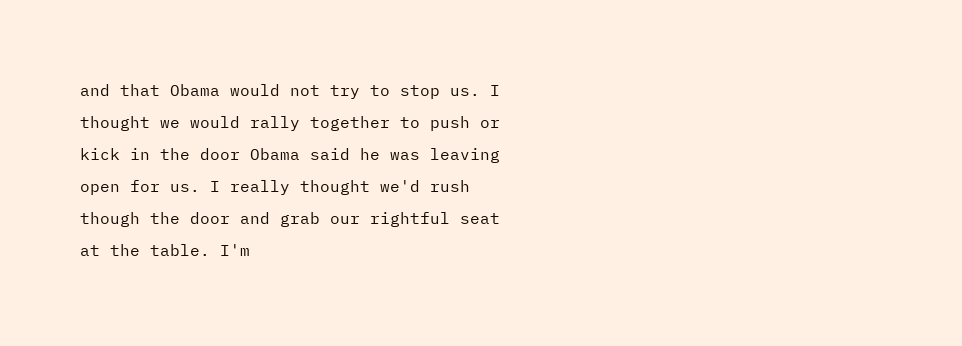and that Obama would not try to stop us. I thought we would rally together to push or kick in the door Obama said he was leaving open for us. I really thought we'd rush though the door and grab our rightful seat at the table. I'm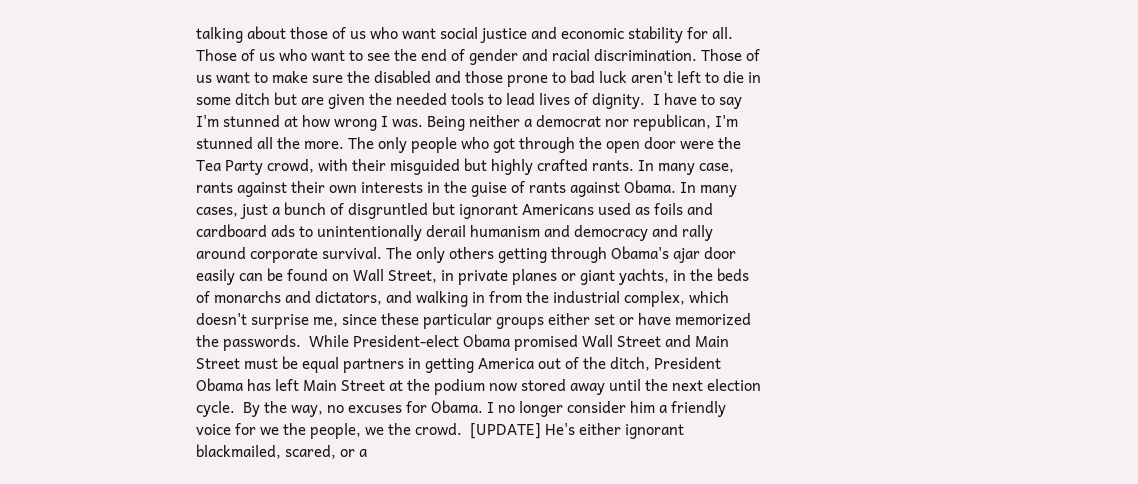talking about those of us who want social justice and economic stability for all. Those of us who want to see the end of gender and racial discrimination. Those of us want to make sure the disabled and those prone to bad luck aren't left to die in some ditch but are given the needed tools to lead lives of dignity.  I have to say I'm stunned at how wrong I was. Being neither a democrat nor republican, I'm stunned all the more. The only people who got through the open door were the Tea Party crowd, with their misguided but highly crafted rants. In many case, rants against their own interests in the guise of rants against Obama. In many cases, just a bunch of disgruntled but ignorant Americans used as foils and cardboard ads to unintentionally derail humanism and democracy and rally around corporate survival. The only others getting through Obama's ajar door easily can be found on Wall Street, in private planes or giant yachts, in the beds of monarchs and dictators, and walking in from the industrial complex, which doesn't surprise me, since these particular groups either set or have memorized the passwords.  While President-elect Obama promised Wall Street and Main Street must be equal partners in getting America out of the ditch, President Obama has left Main Street at the podium now stored away until the next election cycle.  By the way, no excuses for Obama. I no longer consider him a friendly voice for we the people, we the crowd.  [UPDATE] He's either ignorant blackmailed, scared, or a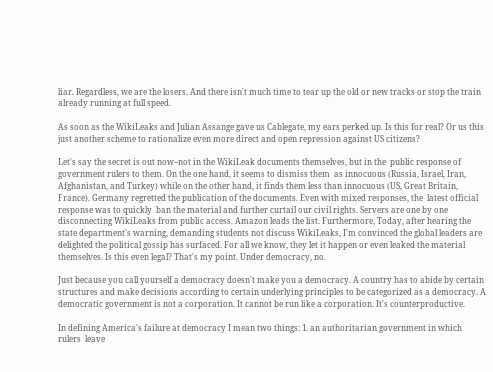liar. Regardless, we are the losers. And there isn't much time to tear up the old or new tracks or stop the train already running at full speed.

As soon as the WikiLeaks and Julian Assange gave us Cablegate, my ears perked up. Is this for real? Or us this just another scheme to rationalize even more direct and open repression against US citizens?

Let's say the secret is out now--not in the WikiLeak documents themselves, but in the  public response of government rulers to them. On the one hand, it seems to dismiss them  as innocuous (Russia, Israel, Iran, Afghanistan, and Turkey) while on the other hand, it finds them less than innocuous (US, Great Britain, France). Germany regretted the publication of the documents. Even with mixed responses, the  latest official  response was to quickly  ban the material and further curtail our civil rights. Servers are one by one disconnecting WikiLeaks from public access. Amazon leads the list. Furthermore, Today, after hearing the state department's warning, demanding students not discuss WikiLeaks, I'm convinced the global leaders are delighted the political gossip has surfaced. For all we know, they let it happen or even leaked the material themselves. Is this even legal? That's my point. Under democracy, no.

Just because you call yourself a democracy doesn't make you a democracy. A country has to abide by certain structures and make decisions according to certain underlying principles to be categorized as a democracy. A democratic government is not a corporation. It cannot be run like a corporation. It's counterproductive.

In defining America's failure at democracy I mean two things: 1. an authoritarian government in which rulers  leave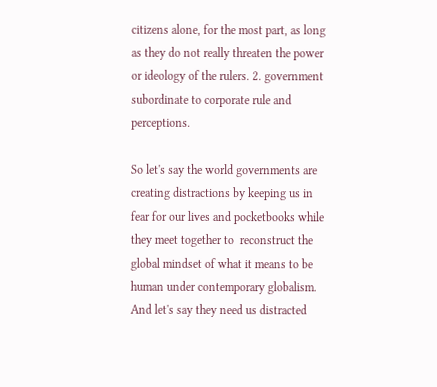citizens alone, for the most part, as long as they do not really threaten the power or ideology of the rulers. 2. government subordinate to corporate rule and perceptions.

So let's say the world governments are creating distractions by keeping us in fear for our lives and pocketbooks while they meet together to  reconstruct the global mindset of what it means to be human under contemporary globalism. And let's say they need us distracted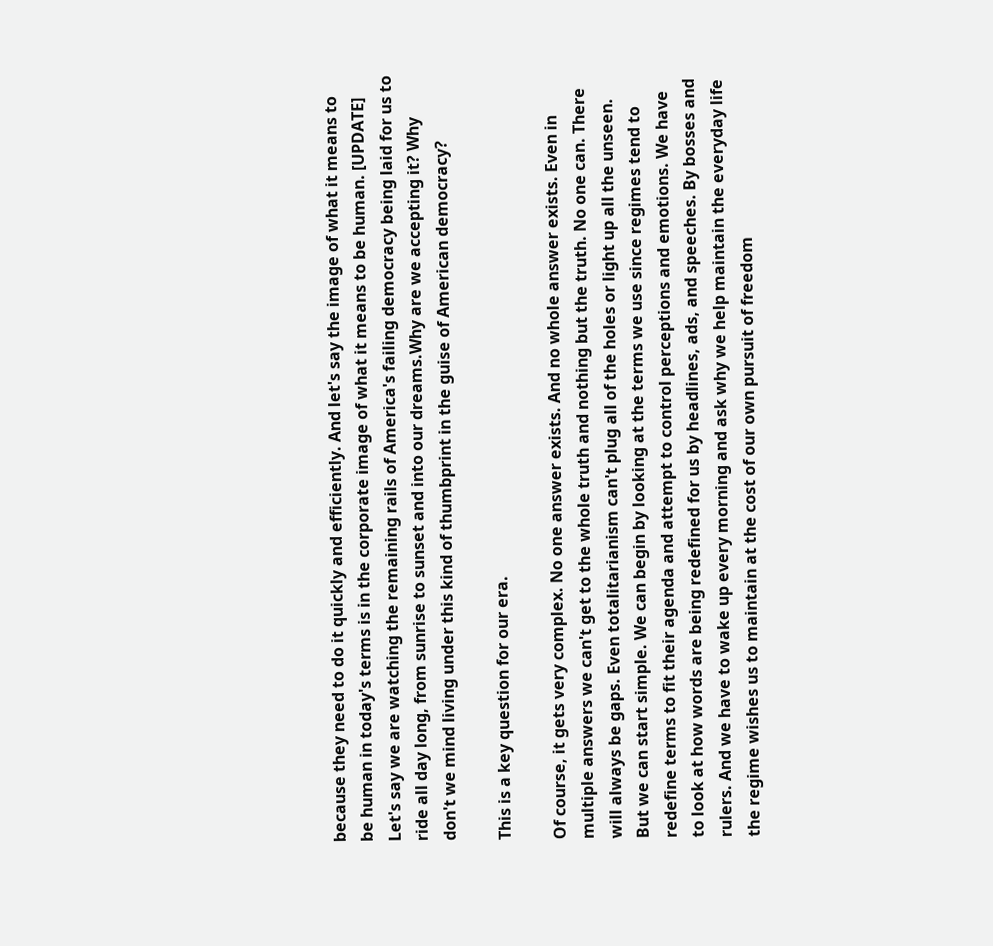because they need to do it quickly and efficiently. And let's say the image of what it means to be human in today's terms is in the corporate image of what it means to be human. [UPDATE] Let's say we are watching the remaining rails of America's failing democracy being laid for us to ride all day long, from sunrise to sunset and into our dreams.Why are we accepting it? Why don't we mind living under this kind of thumbprint in the guise of American democracy?

This is a key question for our era.

Of course, it gets very complex. No one answer exists. And no whole answer exists. Even in multiple answers we can't get to the whole truth and nothing but the truth. No one can. There will always be gaps. Even totalitarianism can't plug all of the holes or light up all the unseen. But we can start simple. We can begin by looking at the terms we use since regimes tend to redefine terms to fit their agenda and attempt to control perceptions and emotions. We have to look at how words are being redefined for us by headlines, ads, and speeches. By bosses and rulers. And we have to wake up every morning and ask why we help maintain the everyday life the regime wishes us to maintain at the cost of our own pursuit of freedom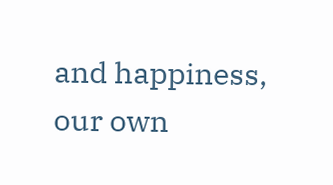and happiness, our own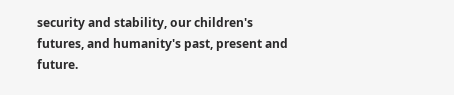security and stability, our children's futures, and humanity's past, present and future.